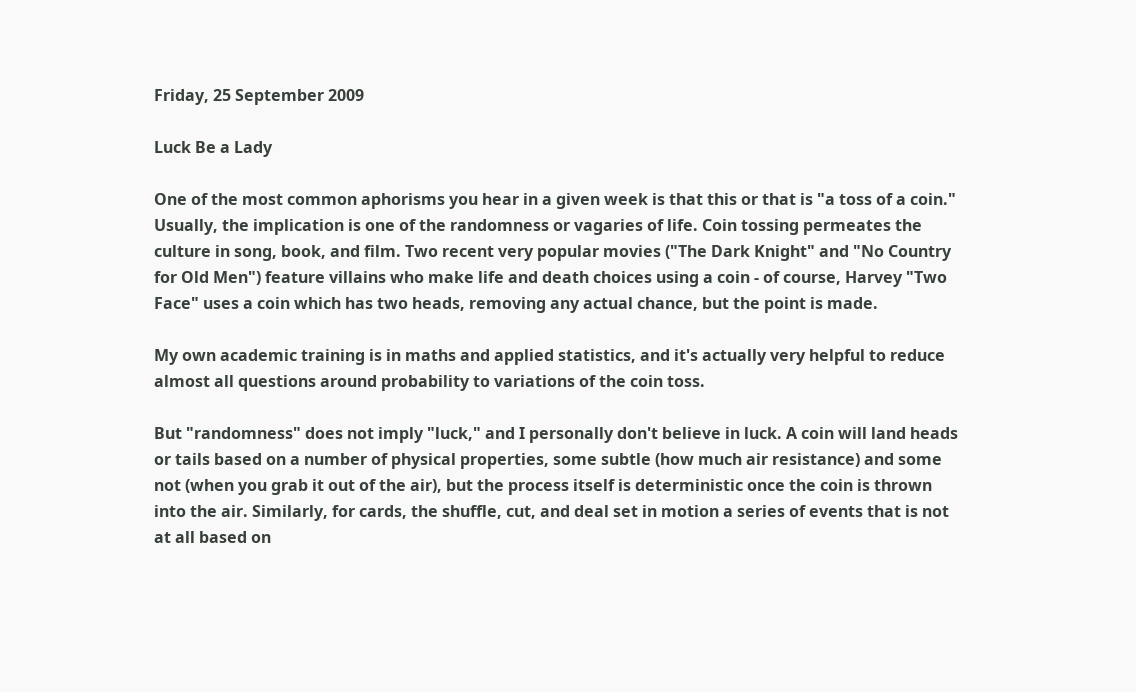Friday, 25 September 2009

Luck Be a Lady

One of the most common aphorisms you hear in a given week is that this or that is "a toss of a coin." Usually, the implication is one of the randomness or vagaries of life. Coin tossing permeates the culture in song, book, and film. Two recent very popular movies ("The Dark Knight" and "No Country for Old Men") feature villains who make life and death choices using a coin - of course, Harvey "Two Face" uses a coin which has two heads, removing any actual chance, but the point is made.

My own academic training is in maths and applied statistics, and it's actually very helpful to reduce almost all questions around probability to variations of the coin toss.

But "randomness" does not imply "luck," and I personally don't believe in luck. A coin will land heads or tails based on a number of physical properties, some subtle (how much air resistance) and some not (when you grab it out of the air), but the process itself is deterministic once the coin is thrown into the air. Similarly, for cards, the shuffle, cut, and deal set in motion a series of events that is not at all based on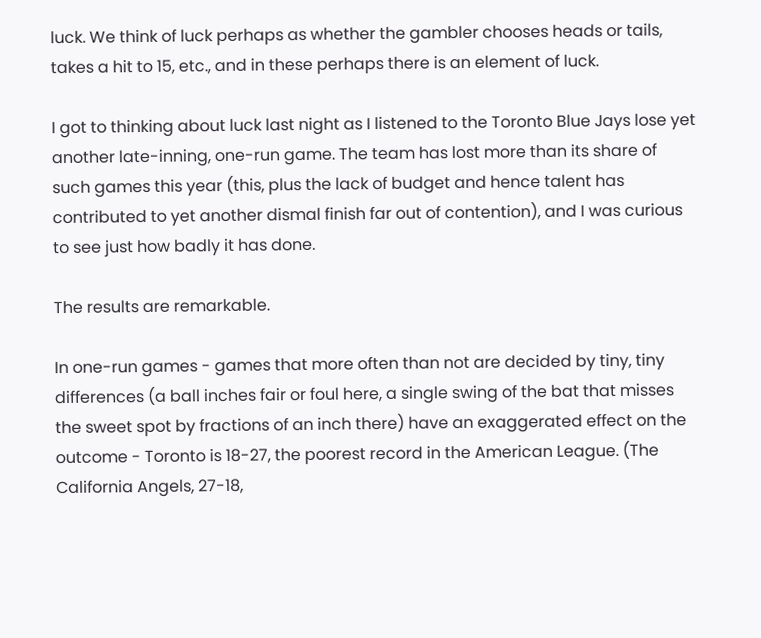luck. We think of luck perhaps as whether the gambler chooses heads or tails, takes a hit to 15, etc., and in these perhaps there is an element of luck.

I got to thinking about luck last night as I listened to the Toronto Blue Jays lose yet another late-inning, one-run game. The team has lost more than its share of such games this year (this, plus the lack of budget and hence talent has contributed to yet another dismal finish far out of contention), and I was curious to see just how badly it has done.

The results are remarkable.

In one-run games - games that more often than not are decided by tiny, tiny differences (a ball inches fair or foul here, a single swing of the bat that misses the sweet spot by fractions of an inch there) have an exaggerated effect on the outcome - Toronto is 18-27, the poorest record in the American League. (The California Angels, 27-18,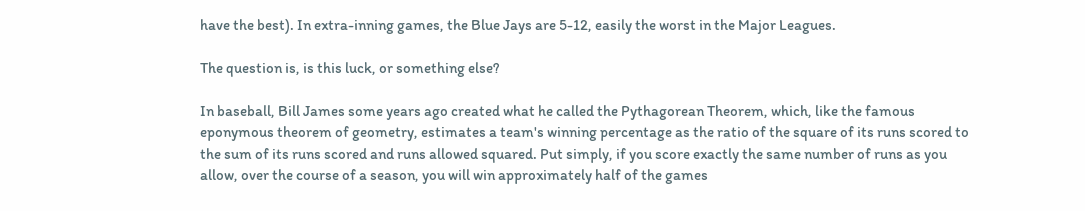have the best). In extra-inning games, the Blue Jays are 5-12, easily the worst in the Major Leagues.

The question is, is this luck, or something else?

In baseball, Bill James some years ago created what he called the Pythagorean Theorem, which, like the famous eponymous theorem of geometry, estimates a team's winning percentage as the ratio of the square of its runs scored to the sum of its runs scored and runs allowed squared. Put simply, if you score exactly the same number of runs as you allow, over the course of a season, you will win approximately half of the games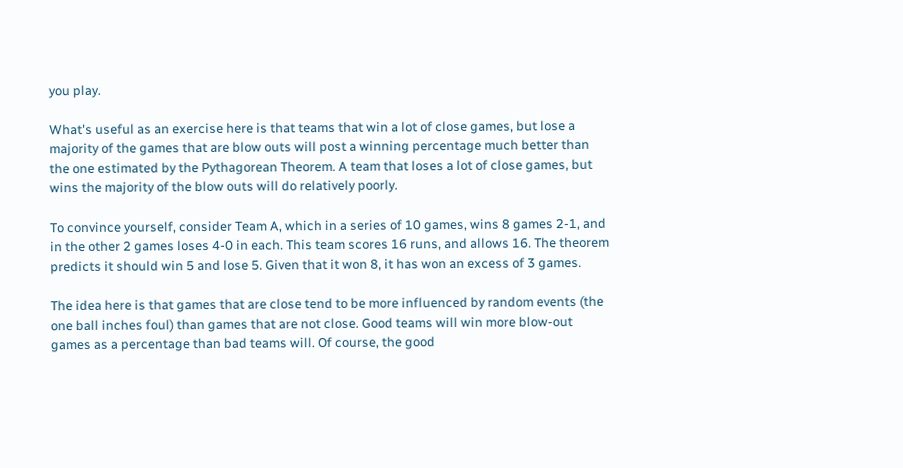you play.

What's useful as an exercise here is that teams that win a lot of close games, but lose a majority of the games that are blow outs will post a winning percentage much better than the one estimated by the Pythagorean Theorem. A team that loses a lot of close games, but wins the majority of the blow outs will do relatively poorly.

To convince yourself, consider Team A, which in a series of 10 games, wins 8 games 2-1, and in the other 2 games loses 4-0 in each. This team scores 16 runs, and allows 16. The theorem predicts it should win 5 and lose 5. Given that it won 8, it has won an excess of 3 games.

The idea here is that games that are close tend to be more influenced by random events (the one ball inches foul) than games that are not close. Good teams will win more blow-out games as a percentage than bad teams will. Of course, the good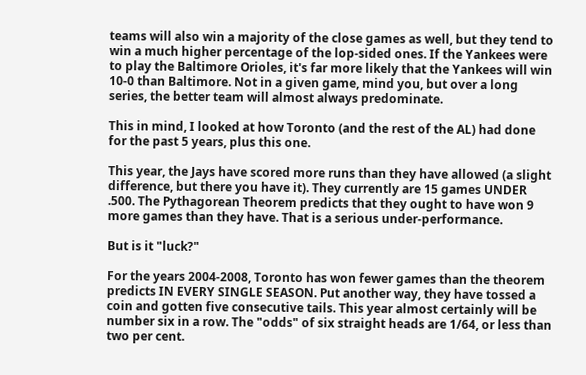teams will also win a majority of the close games as well, but they tend to win a much higher percentage of the lop-sided ones. If the Yankees were to play the Baltimore Orioles, it's far more likely that the Yankees will win 10-0 than Baltimore. Not in a given game, mind you, but over a long series, the better team will almost always predominate.

This in mind, I looked at how Toronto (and the rest of the AL) had done for the past 5 years, plus this one.

This year, the Jays have scored more runs than they have allowed (a slight difference, but there you have it). They currently are 15 games UNDER .500. The Pythagorean Theorem predicts that they ought to have won 9 more games than they have. That is a serious under-performance.

But is it "luck?"

For the years 2004-2008, Toronto has won fewer games than the theorem predicts IN EVERY SINGLE SEASON. Put another way, they have tossed a coin and gotten five consecutive tails. This year almost certainly will be number six in a row. The "odds" of six straight heads are 1/64, or less than two per cent.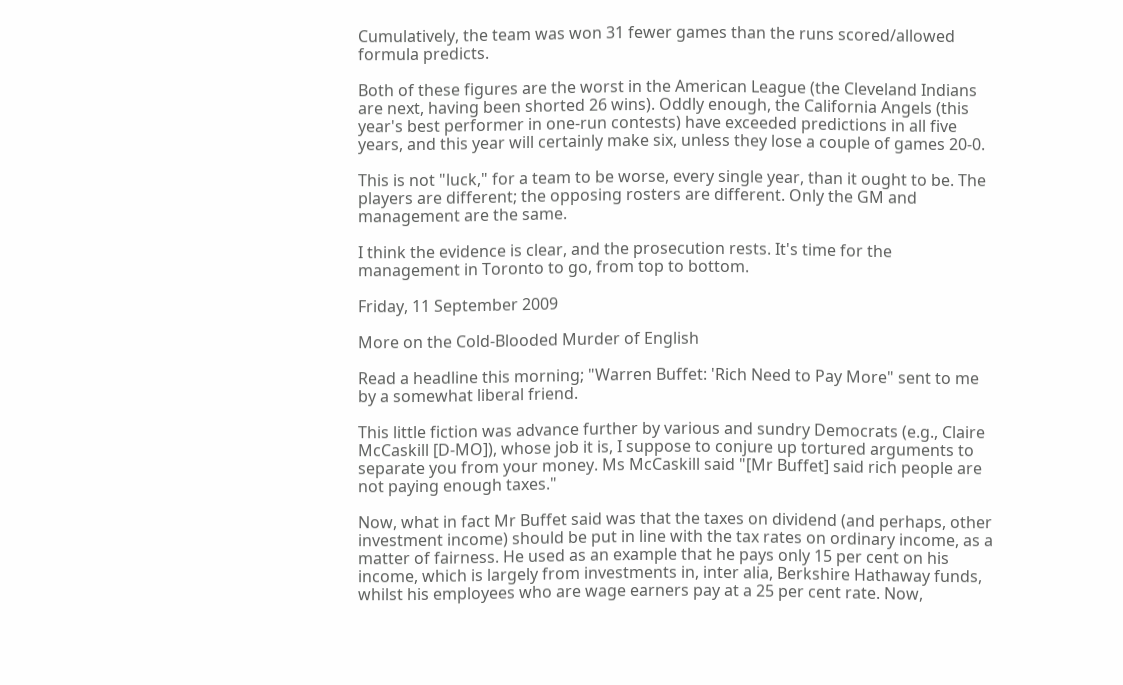Cumulatively, the team was won 31 fewer games than the runs scored/allowed formula predicts.

Both of these figures are the worst in the American League (the Cleveland Indians are next, having been shorted 26 wins). Oddly enough, the California Angels (this year's best performer in one-run contests) have exceeded predictions in all five years, and this year will certainly make six, unless they lose a couple of games 20-0.

This is not "luck," for a team to be worse, every single year, than it ought to be. The players are different; the opposing rosters are different. Only the GM and management are the same.

I think the evidence is clear, and the prosecution rests. It's time for the management in Toronto to go, from top to bottom.

Friday, 11 September 2009

More on the Cold-Blooded Murder of English

Read a headline this morning; "Warren Buffet: 'Rich Need to Pay More" sent to me by a somewhat liberal friend.

This little fiction was advance further by various and sundry Democrats (e.g., Claire McCaskill [D-MO]), whose job it is, I suppose to conjure up tortured arguments to separate you from your money. Ms McCaskill said "[Mr Buffet] said rich people are not paying enough taxes."

Now, what in fact Mr Buffet said was that the taxes on dividend (and perhaps, other investment income) should be put in line with the tax rates on ordinary income, as a matter of fairness. He used as an example that he pays only 15 per cent on his income, which is largely from investments in, inter alia, Berkshire Hathaway funds, whilst his employees who are wage earners pay at a 25 per cent rate. Now,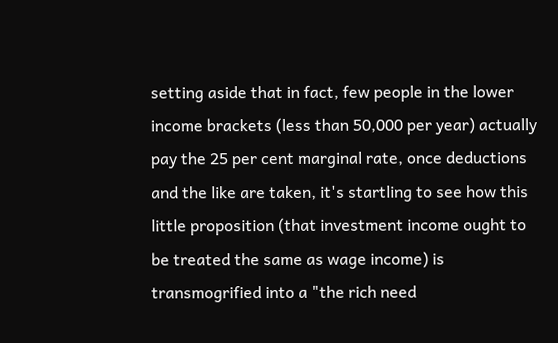setting aside that in fact, few people in the lower income brackets (less than 50,000 per year) actually pay the 25 per cent marginal rate, once deductions and the like are taken, it's startling to see how this little proposition (that investment income ought to be treated the same as wage income) is transmogrified into a "the rich need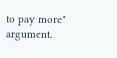to pay more" argument.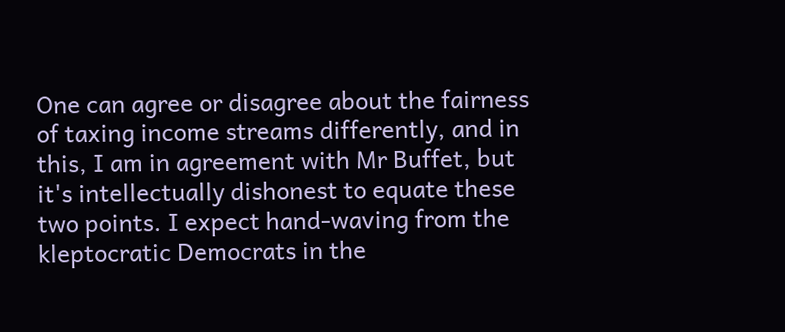One can agree or disagree about the fairness of taxing income streams differently, and in this, I am in agreement with Mr Buffet, but it's intellectually dishonest to equate these two points. I expect hand-waving from the kleptocratic Democrats in the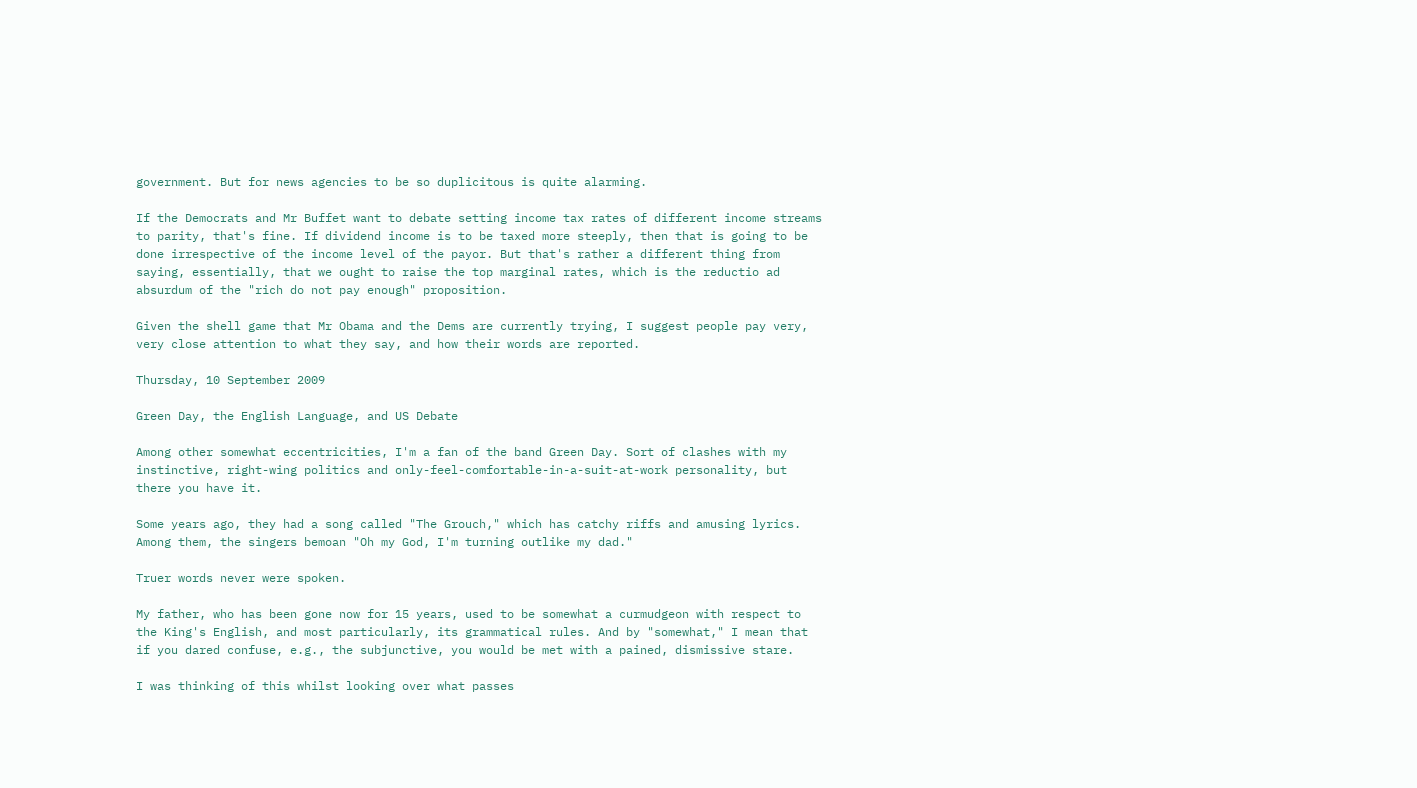government. But for news agencies to be so duplicitous is quite alarming.

If the Democrats and Mr Buffet want to debate setting income tax rates of different income streams to parity, that's fine. If dividend income is to be taxed more steeply, then that is going to be done irrespective of the income level of the payor. But that's rather a different thing from saying, essentially, that we ought to raise the top marginal rates, which is the reductio ad absurdum of the "rich do not pay enough" proposition.

Given the shell game that Mr Obama and the Dems are currently trying, I suggest people pay very, very close attention to what they say, and how their words are reported.

Thursday, 10 September 2009

Green Day, the English Language, and US Debate

Among other somewhat eccentricities, I'm a fan of the band Green Day. Sort of clashes with my instinctive, right-wing politics and only-feel-comfortable-in-a-suit-at-work personality, but there you have it.

Some years ago, they had a song called "The Grouch," which has catchy riffs and amusing lyrics. Among them, the singers bemoan "Oh my God, I'm turning outlike my dad."

Truer words never were spoken.

My father, who has been gone now for 15 years, used to be somewhat a curmudgeon with respect to the King's English, and most particularly, its grammatical rules. And by "somewhat," I mean that if you dared confuse, e.g., the subjunctive, you would be met with a pained, dismissive stare.

I was thinking of this whilst looking over what passes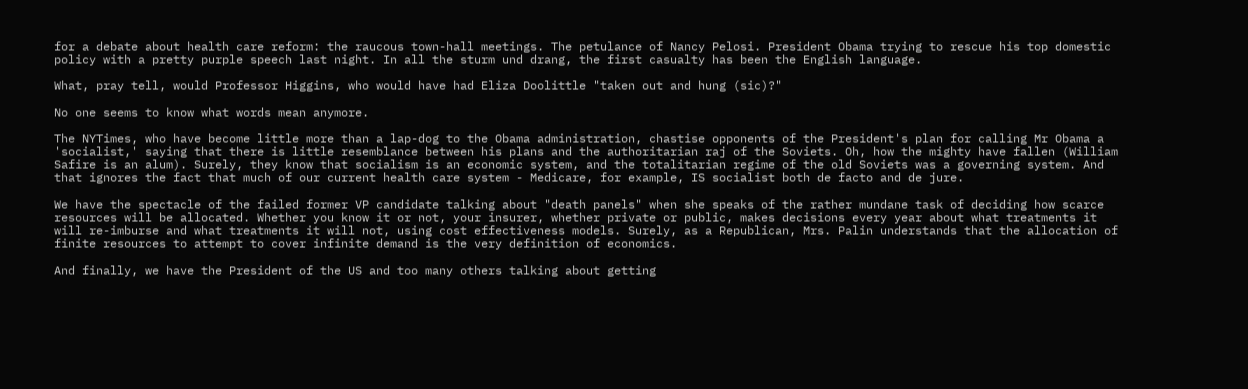for a debate about health care reform: the raucous town-hall meetings. The petulance of Nancy Pelosi. President Obama trying to rescue his top domestic policy with a pretty purple speech last night. In all the sturm und drang, the first casualty has been the English language.

What, pray tell, would Professor Higgins, who would have had Eliza Doolittle "taken out and hung (sic)?"

No one seems to know what words mean anymore.

The NYTimes, who have become little more than a lap-dog to the Obama administration, chastise opponents of the President's plan for calling Mr Obama a 'socialist,' saying that there is little resemblance between his plans and the authoritarian raj of the Soviets. Oh, how the mighty have fallen (William Safire is an alum). Surely, they know that socialism is an economic system, and the totalitarian regime of the old Soviets was a governing system. And that ignores the fact that much of our current health care system - Medicare, for example, IS socialist both de facto and de jure.

We have the spectacle of the failed former VP candidate talking about "death panels" when she speaks of the rather mundane task of deciding how scarce resources will be allocated. Whether you know it or not, your insurer, whether private or public, makes decisions every year about what treatments it will re-imburse and what treatments it will not, using cost effectiveness models. Surely, as a Republican, Mrs. Palin understands that the allocation of finite resources to attempt to cover infinite demand is the very definition of economics.

And finally, we have the President of the US and too many others talking about getting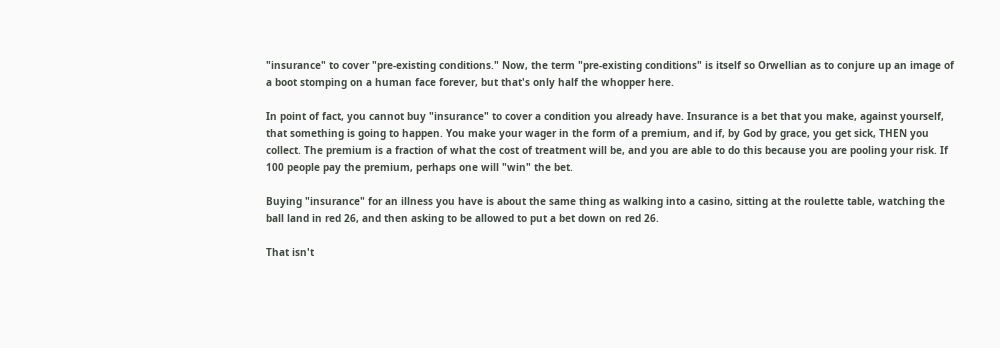"insurance" to cover "pre-existing conditions." Now, the term "pre-existing conditions" is itself so Orwellian as to conjure up an image of a boot stomping on a human face forever, but that's only half the whopper here.

In point of fact, you cannot buy "insurance" to cover a condition you already have. Insurance is a bet that you make, against yourself, that something is going to happen. You make your wager in the form of a premium, and if, by God by grace, you get sick, THEN you collect. The premium is a fraction of what the cost of treatment will be, and you are able to do this because you are pooling your risk. If 100 people pay the premium, perhaps one will "win" the bet.

Buying "insurance" for an illness you have is about the same thing as walking into a casino, sitting at the roulette table, watching the ball land in red 26, and then asking to be allowed to put a bet down on red 26.

That isn't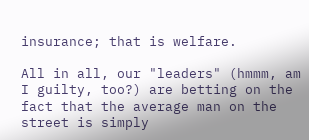insurance; that is welfare.

All in all, our "leaders" (hmmm, am I guilty, too?) are betting on the fact that the average man on the street is simply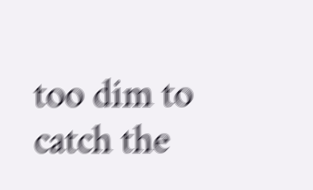too dim to catch the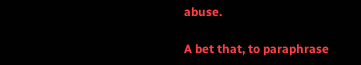abuse.

A bet that, to paraphrase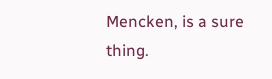Mencken, is a sure thing.